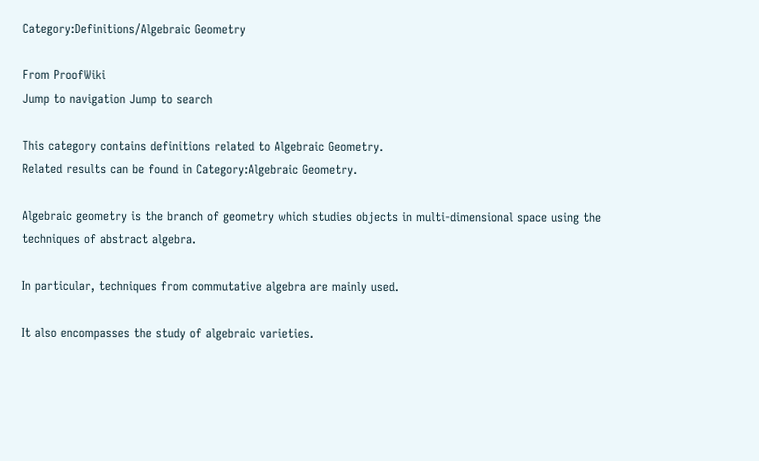Category:Definitions/Algebraic Geometry

From ProofWiki
Jump to navigation Jump to search

This category contains definitions related to Algebraic Geometry.
Related results can be found in Category:Algebraic Geometry.

Algebraic geometry is the branch of geometry which studies objects in multi-dimensional space using the techniques of abstract algebra.

In particular, techniques from commutative algebra are mainly used.

It also encompasses the study of algebraic varieties.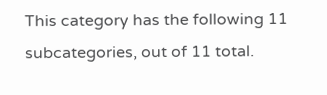This category has the following 11 subcategories, out of 11 total.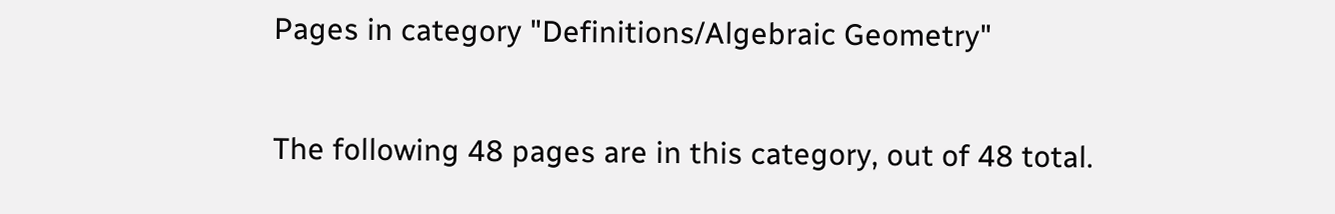Pages in category "Definitions/Algebraic Geometry"

The following 48 pages are in this category, out of 48 total.